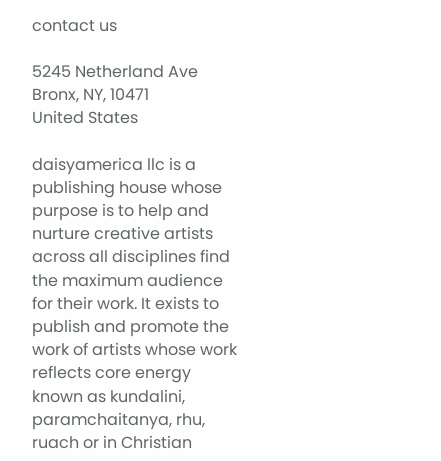contact us

5245 Netherland Ave
Bronx, NY, 10471
United States

daisyamerica llc is a publishing house whose purpose is to help and nurture creative artists across all disciplines find the maximum audience for their work. It exists to publish and promote the work of artists whose work reflects core energy known as kundalini, paramchaitanya, rhu, ruach or in Christian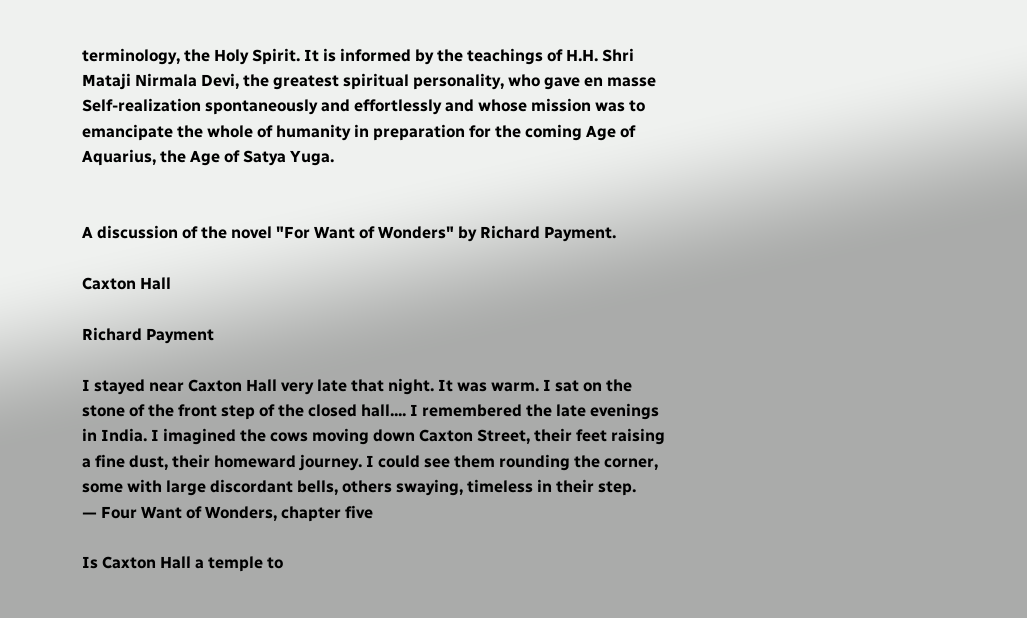terminology, the Holy Spirit. It is informed by the teachings of H.H. Shri Mataji Nirmala Devi, the greatest spiritual personality, who gave en masse Self-realization spontaneously and effortlessly and whose mission was to emancipate the whole of humanity in preparation for the coming Age of Aquarius, the Age of Satya Yuga.


A discussion of the novel "For Want of Wonders" by Richard Payment.

Caxton Hall

Richard Payment

I stayed near Caxton Hall very late that night. It was warm. I sat on the stone of the front step of the closed hall.... I remembered the late evenings in India. I imagined the cows moving down Caxton Street, their feet raising a fine dust, their homeward journey. I could see them rounding the corner, some with large discordant bells, others swaying, timeless in their step.
— Four Want of Wonders, chapter five

Is Caxton Hall a temple to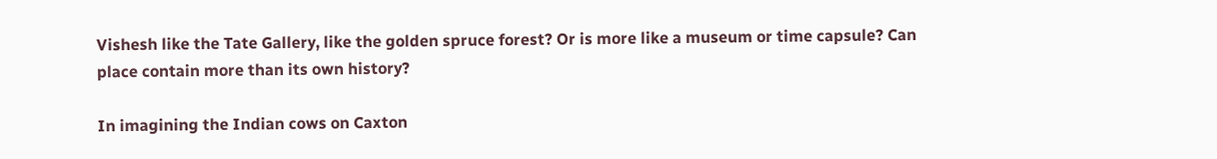Vishesh like the Tate Gallery, like the golden spruce forest? Or is more like a museum or time capsule? Can place contain more than its own history?

In imagining the Indian cows on Caxton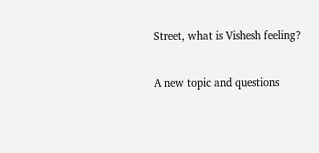Street, what is Vishesh feeling?

A new topic and questions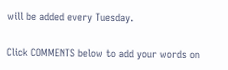will be added every Tuesday.

Click COMMENTS below to add your words on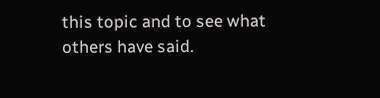this topic and to see what others have said.